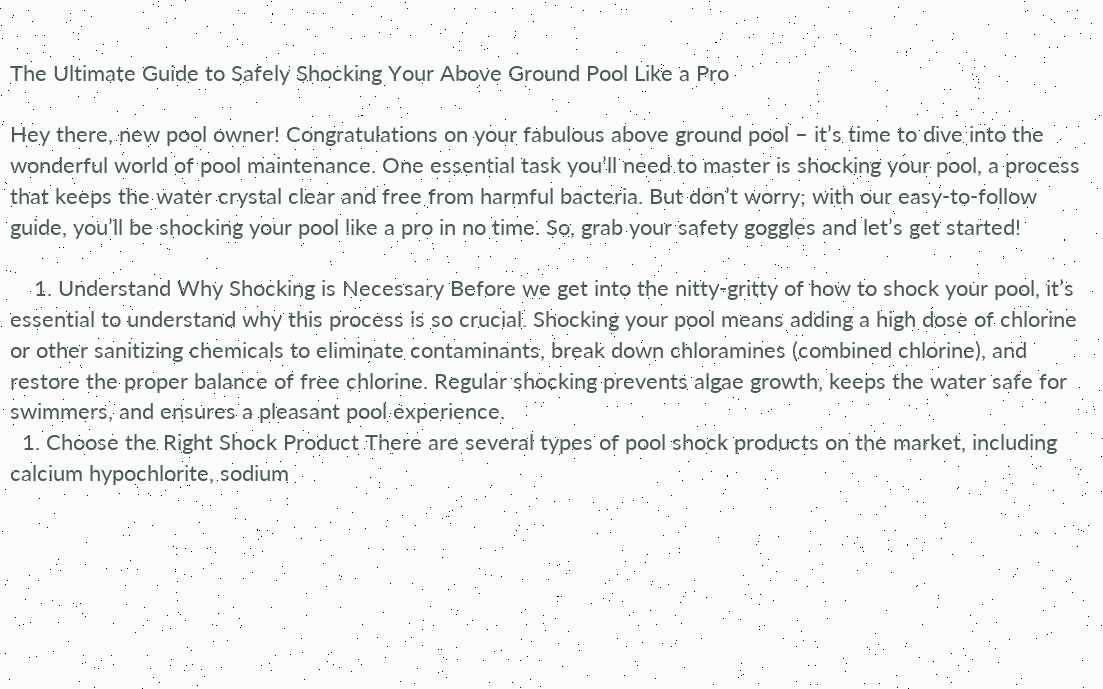The Ultimate Guide to Safely Shocking Your Above Ground Pool Like a Pro

Hey there, new pool owner! Congratulations on your fabulous above ground pool – it’s time to dive into the wonderful world of pool maintenance. One essential task you’ll need to master is shocking your pool, a process that keeps the water crystal clear and free from harmful bacteria. But don’t worry; with our easy-to-follow guide, you’ll be shocking your pool like a pro in no time. So, grab your safety goggles and let’s get started!

    1. Understand Why Shocking is Necessary Before we get into the nitty-gritty of how to shock your pool, it’s essential to understand why this process is so crucial. Shocking your pool means adding a high dose of chlorine or other sanitizing chemicals to eliminate contaminants, break down chloramines (combined chlorine), and restore the proper balance of free chlorine. Regular shocking prevents algae growth, keeps the water safe for swimmers, and ensures a pleasant pool experience.
  1. Choose the Right Shock Product There are several types of pool shock products on the market, including calcium hypochlorite, sodium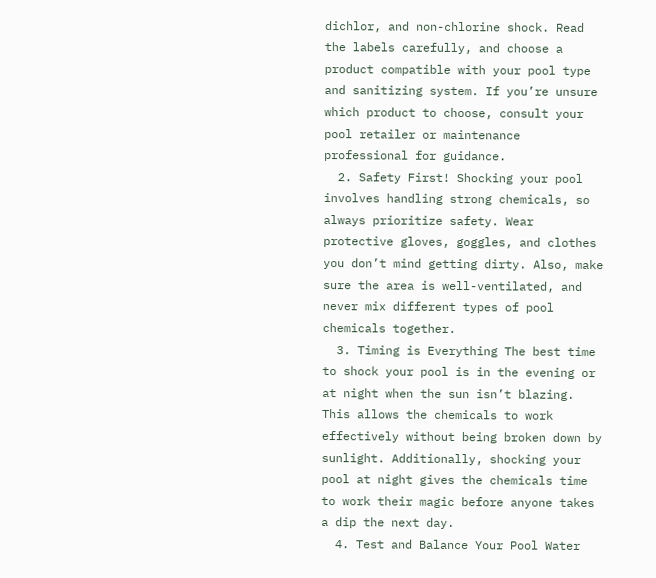dichlor, and non-chlorine shock. Read the labels carefully, and choose a product compatible with your pool type and sanitizing system. If you’re unsure which product to choose, consult your pool retailer or maintenance professional for guidance.
  2. Safety First! Shocking your pool involves handling strong chemicals, so always prioritize safety. Wear protective gloves, goggles, and clothes you don’t mind getting dirty. Also, make sure the area is well-ventilated, and never mix different types of pool chemicals together.
  3. Timing is Everything The best time to shock your pool is in the evening or at night when the sun isn’t blazing. This allows the chemicals to work effectively without being broken down by sunlight. Additionally, shocking your pool at night gives the chemicals time to work their magic before anyone takes a dip the next day.
  4. Test and Balance Your Pool Water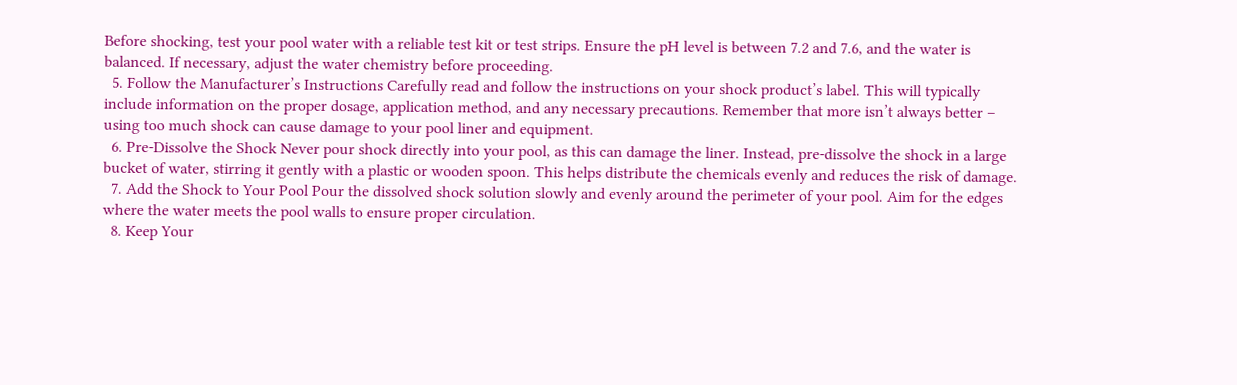Before shocking, test your pool water with a reliable test kit or test strips. Ensure the pH level is between 7.2 and 7.6, and the water is balanced. If necessary, adjust the water chemistry before proceeding.
  5. Follow the Manufacturer’s Instructions Carefully read and follow the instructions on your shock product’s label. This will typically include information on the proper dosage, application method, and any necessary precautions. Remember that more isn’t always better – using too much shock can cause damage to your pool liner and equipment.
  6. Pre-Dissolve the Shock Never pour shock directly into your pool, as this can damage the liner. Instead, pre-dissolve the shock in a large bucket of water, stirring it gently with a plastic or wooden spoon. This helps distribute the chemicals evenly and reduces the risk of damage.
  7. Add the Shock to Your Pool Pour the dissolved shock solution slowly and evenly around the perimeter of your pool. Aim for the edges where the water meets the pool walls to ensure proper circulation.
  8. Keep Your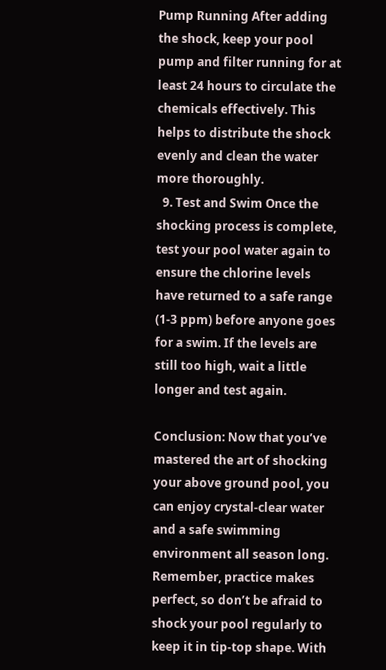Pump Running After adding the shock, keep your pool pump and filter running for at least 24 hours to circulate the chemicals effectively. This helps to distribute the shock evenly and clean the water more thoroughly.
  9. Test and Swim Once the shocking process is complete, test your pool water again to ensure the chlorine levels have returned to a safe range (1-3 ppm) before anyone goes for a swim. If the levels are still too high, wait a little longer and test again.

Conclusion: Now that you’ve mastered the art of shocking your above ground pool, you can enjoy crystal-clear water and a safe swimming environment all season long. Remember, practice makes perfect, so don’t be afraid to shock your pool regularly to keep it in tip-top shape. With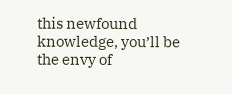this newfound knowledge, you’ll be the envy of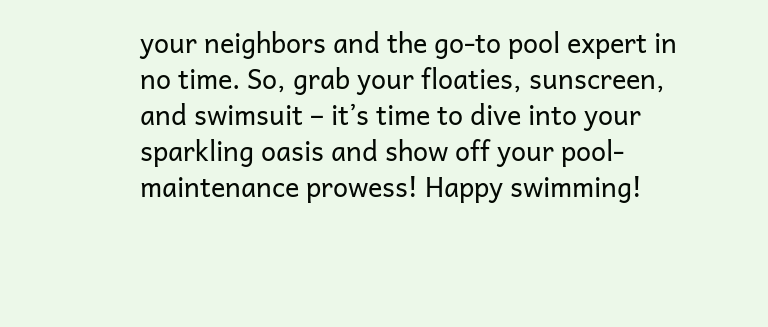your neighbors and the go-to pool expert in no time. So, grab your floaties, sunscreen, and swimsuit – it’s time to dive into your sparkling oasis and show off your pool-maintenance prowess! Happy swimming!